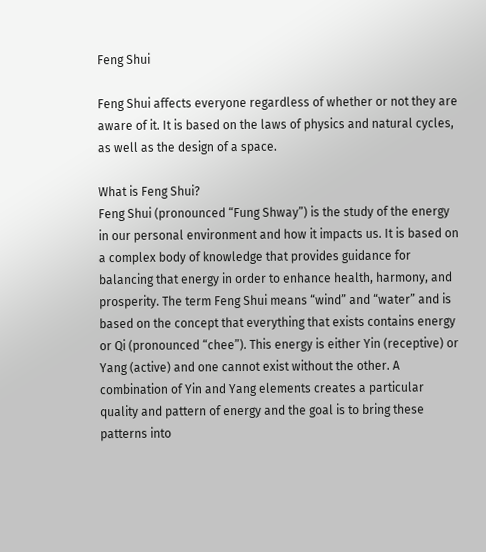Feng Shui

Feng Shui affects everyone regardless of whether or not they are aware of it. It is based on the laws of physics and natural cycles, as well as the design of a space.

What is Feng Shui?
Feng Shui (pronounced “Fung Shway”) is the study of the energy in our personal environment and how it impacts us. It is based on a complex body of knowledge that provides guidance for balancing that energy in order to enhance health, harmony, and prosperity. The term Feng Shui means “wind” and “water” and is based on the concept that everything that exists contains energy or Qi (pronounced “chee”). This energy is either Yin (receptive) or Yang (active) and one cannot exist without the other. A combination of Yin and Yang elements creates a particular quality and pattern of energy and the goal is to bring these patterns into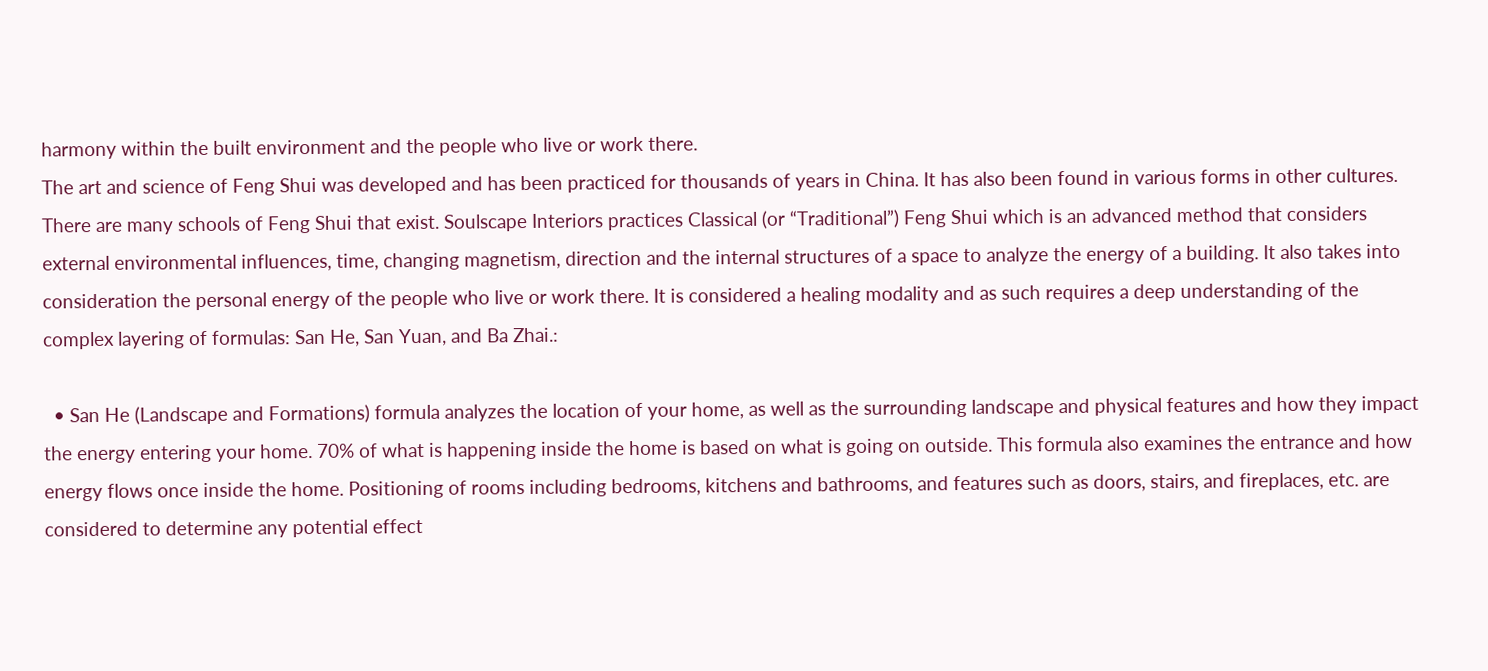harmony within the built environment and the people who live or work there.
The art and science of Feng Shui was developed and has been practiced for thousands of years in China. It has also been found in various forms in other cultures. There are many schools of Feng Shui that exist. Soulscape Interiors practices Classical (or “Traditional”) Feng Shui which is an advanced method that considers external environmental influences, time, changing magnetism, direction and the internal structures of a space to analyze the energy of a building. It also takes into consideration the personal energy of the people who live or work there. It is considered a healing modality and as such requires a deep understanding of the complex layering of formulas: San He, San Yuan, and Ba Zhai.:

  • San He (Landscape and Formations) formula analyzes the location of your home, as well as the surrounding landscape and physical features and how they impact the energy entering your home. 70% of what is happening inside the home is based on what is going on outside. This formula also examines the entrance and how energy flows once inside the home. Positioning of rooms including bedrooms, kitchens and bathrooms, and features such as doors, stairs, and fireplaces, etc. are considered to determine any potential effect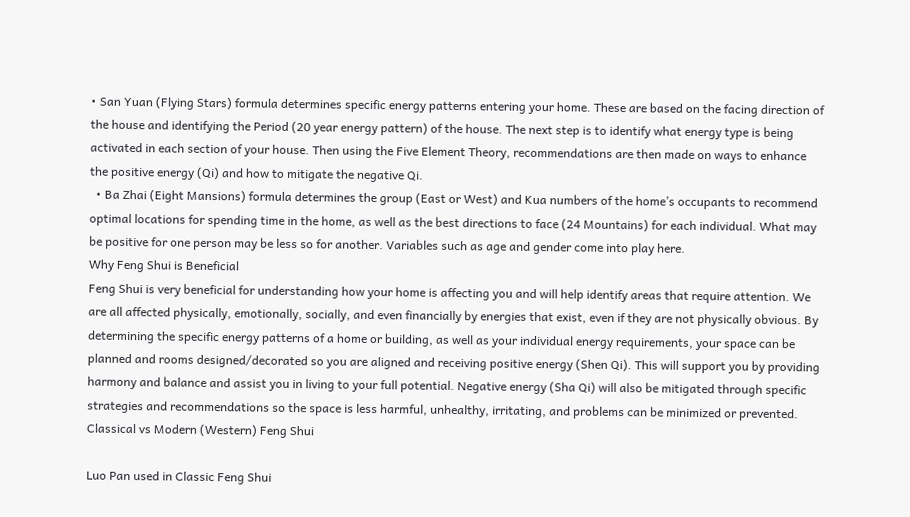• San Yuan (Flying Stars) formula determines specific energy patterns entering your home. These are based on the facing direction of the house and identifying the Period (20 year energy pattern) of the house. The next step is to identify what energy type is being activated in each section of your house. Then using the Five Element Theory, recommendations are then made on ways to enhance the positive energy (Qi) and how to mitigate the negative Qi.
  • Ba Zhai (Eight Mansions) formula determines the group (East or West) and Kua numbers of the home’s occupants to recommend optimal locations for spending time in the home, as well as the best directions to face (24 Mountains) for each individual. What may be positive for one person may be less so for another. Variables such as age and gender come into play here.
Why Feng Shui is Beneficial
Feng Shui is very beneficial for understanding how your home is affecting you and will help identify areas that require attention. We are all affected physically, emotionally, socially, and even financially by energies that exist, even if they are not physically obvious. By determining the specific energy patterns of a home or building, as well as your individual energy requirements, your space can be planned and rooms designed/decorated so you are aligned and receiving positive energy (Shen Qi). This will support you by providing harmony and balance and assist you in living to your full potential. Negative energy (Sha Qi) will also be mitigated through specific strategies and recommendations so the space is less harmful, unhealthy, irritating, and problems can be minimized or prevented.
Classical vs Modern (Western) Feng Shui

Luo Pan used in Classic Feng Shui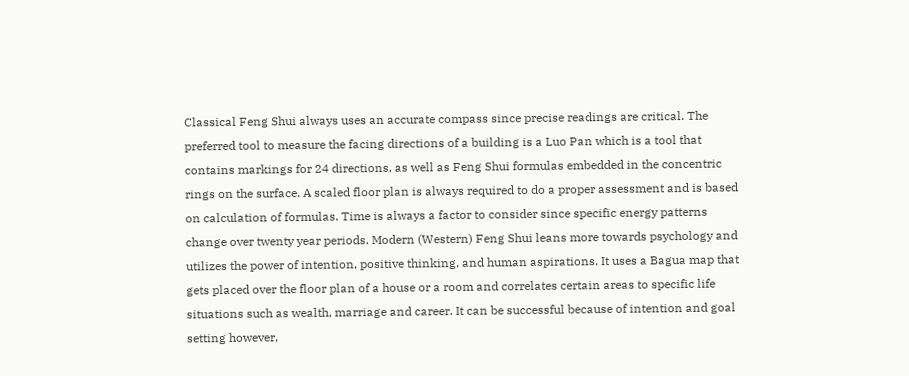Classical Feng Shui always uses an accurate compass since precise readings are critical. The preferred tool to measure the facing directions of a building is a Luo Pan which is a tool that contains markings for 24 directions, as well as Feng Shui formulas embedded in the concentric rings on the surface. A scaled floor plan is always required to do a proper assessment and is based on calculation of formulas. Time is always a factor to consider since specific energy patterns change over twenty year periods. Modern (Western) Feng Shui leans more towards psychology and utilizes the power of intention, positive thinking, and human aspirations. It uses a Bagua map that gets placed over the floor plan of a house or a room and correlates certain areas to specific life situations such as wealth, marriage and career. It can be successful because of intention and goal setting however,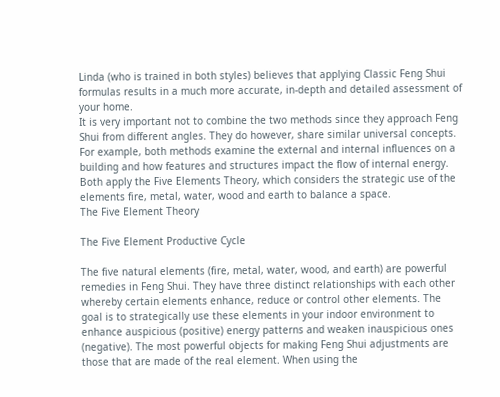Linda (who is trained in both styles) believes that applying Classic Feng Shui formulas results in a much more accurate, in-depth and detailed assessment of your home.
It is very important not to combine the two methods since they approach Feng Shui from different angles. They do however, share similar universal concepts. For example, both methods examine the external and internal influences on a building and how features and structures impact the flow of internal energy. Both apply the Five Elements Theory, which considers the strategic use of the elements fire, metal, water, wood and earth to balance a space.
The Five Element Theory

The Five Element Productive Cycle

The five natural elements (fire, metal, water, wood, and earth) are powerful remedies in Feng Shui. They have three distinct relationships with each other whereby certain elements enhance, reduce or control other elements. The goal is to strategically use these elements in your indoor environment to enhance auspicious (positive) energy patterns and weaken inauspicious ones (negative). The most powerful objects for making Feng Shui adjustments are those that are made of the real element. When using the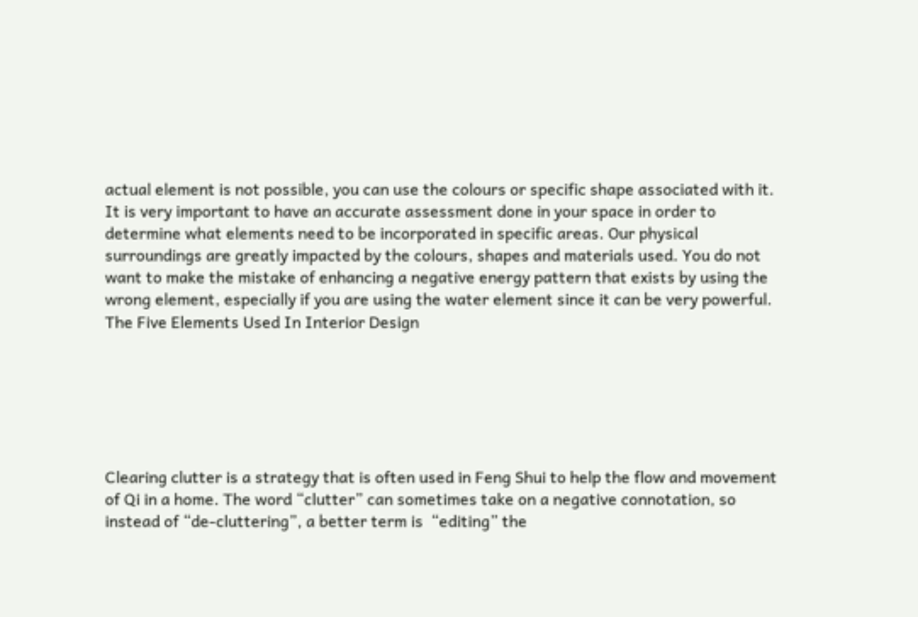actual element is not possible, you can use the colours or specific shape associated with it. It is very important to have an accurate assessment done in your space in order to determine what elements need to be incorporated in specific areas. Our physical surroundings are greatly impacted by the colours, shapes and materials used. You do not want to make the mistake of enhancing a negative energy pattern that exists by using the wrong element, especially if you are using the water element since it can be very powerful.
The Five Elements Used In Interior Design






Clearing clutter is a strategy that is often used in Feng Shui to help the flow and movement of Qi in a home. The word “clutter” can sometimes take on a negative connotation, so instead of “de-cluttering”, a better term is  “editing” the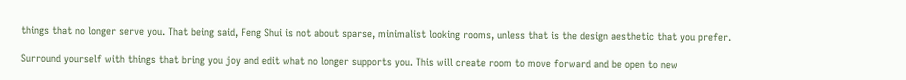things that no longer serve you. That being said, Feng Shui is not about sparse, minimalist looking rooms, unless that is the design aesthetic that you prefer.

Surround yourself with things that bring you joy and edit what no longer supports you. This will create room to move forward and be open to new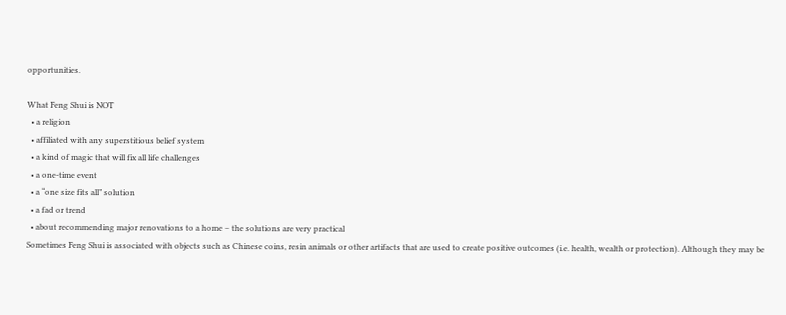opportunities.

What Feng Shui is NOT
  • a religion
  • affiliated with any superstitious belief system
  • a kind of magic that will fix all life challenges
  • a one-time event
  • a “one size fits all” solution
  • a fad or trend
  • about recommending major renovations to a home – the solutions are very practical
Sometimes Feng Shui is associated with objects such as Chinese coins, resin animals or other artifacts that are used to create positive outcomes (i.e. health, wealth or protection). Although they may be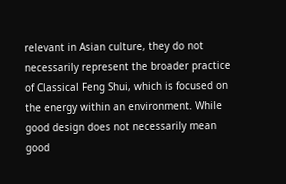relevant in Asian culture, they do not necessarily represent the broader practice of Classical Feng Shui, which is focused on the energy within an environment. While good design does not necessarily mean good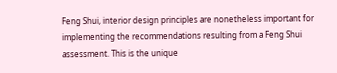Feng Shui, interior design principles are nonetheless important for implementing the recommendations resulting from a Feng Shui assessment. This is the unique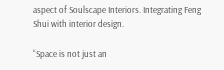aspect of Soulscape Interiors. Integrating Feng Shui with interior design.

“Space is not just an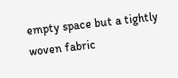empty space but a tightly woven fabric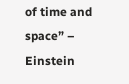of time and space” – Einstein